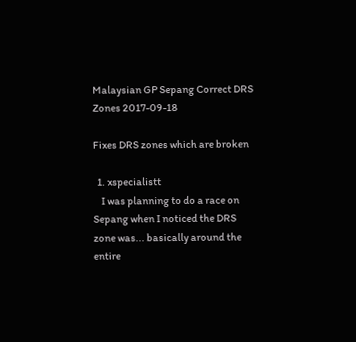Malaysian GP Sepang Correct DRS Zones 2017-09-18

Fixes DRS zones which are broken

  1. xspecialistt
    I was planning to do a race on Sepang when I noticed the DRS zone was... basically around the entire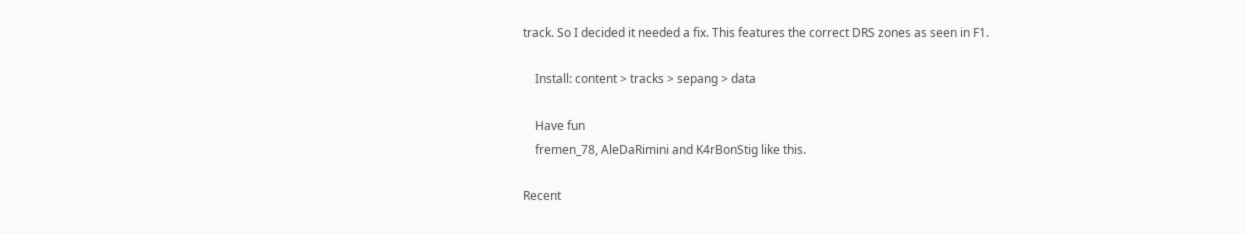track. So I decided it needed a fix. This features the correct DRS zones as seen in F1.

    Install: content > tracks > sepang > data

    Have fun
    fremen_78, AleDaRimini and K4rBonStig like this.

Recent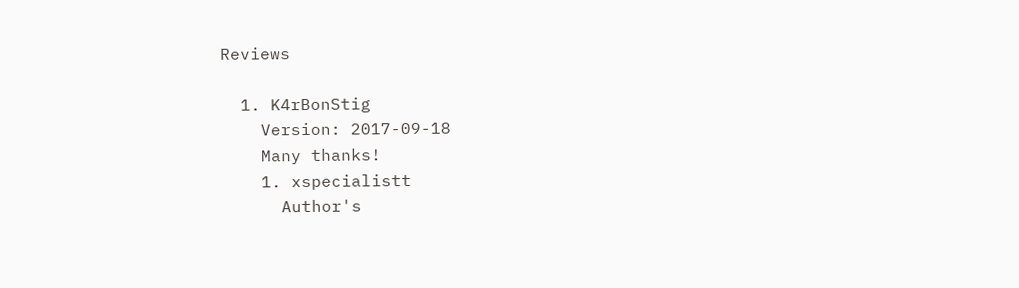Reviews

  1. K4rBonStig
    Version: 2017-09-18
    Many thanks!
    1. xspecialistt
      Author's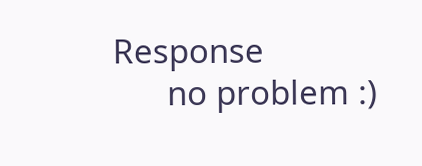Response
      no problem :)